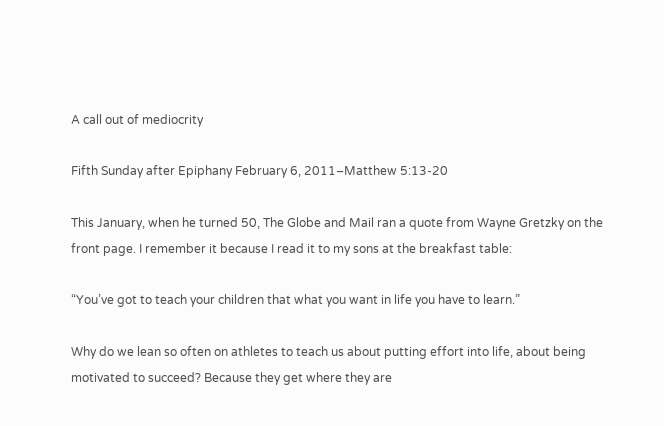A call out of mediocrity

Fifth Sunday after Epiphany February 6, 2011–Matthew 5:13-20

This January, when he turned 50, The Globe and Mail ran a quote from Wayne Gretzky on the front page. I remember it because I read it to my sons at the breakfast table:

“You’ve got to teach your children that what you want in life you have to learn.”

Why do we lean so often on athletes to teach us about putting effort into life, about being motivated to succeed? Because they get where they are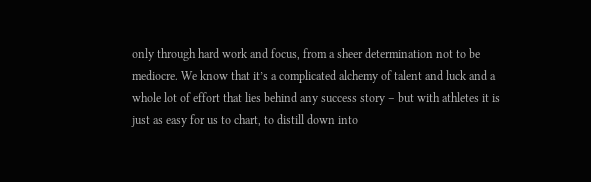only through hard work and focus, from a sheer determination not to be mediocre. We know that it’s a complicated alchemy of talent and luck and a whole lot of effort that lies behind any success story – but with athletes it is just as easy for us to chart, to distill down into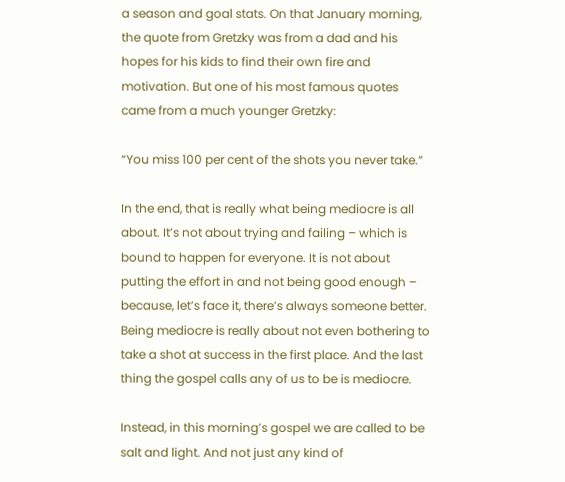a season and goal stats. On that January morning, the quote from Gretzky was from a dad and his hopes for his kids to find their own fire and motivation. But one of his most famous quotes came from a much younger Gretzky:

“You miss 100 per cent of the shots you never take.”

In the end, that is really what being mediocre is all about. It’s not about trying and failing – which is bound to happen for everyone. It is not about putting the effort in and not being good enough – because, let’s face it, there’s always someone better. Being mediocre is really about not even bothering to take a shot at success in the first place. And the last thing the gospel calls any of us to be is mediocre.

Instead, in this morning’s gospel we are called to be salt and light. And not just any kind of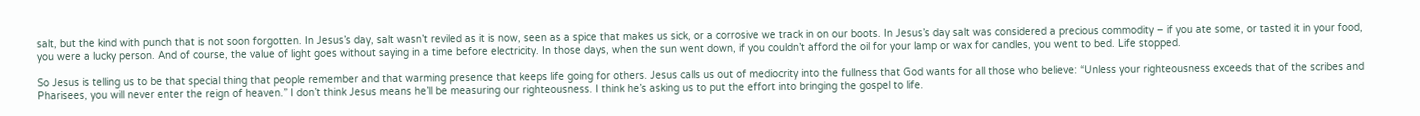salt, but the kind with punch that is not soon forgotten. In Jesus’s day, salt wasn’t reviled as it is now, seen as a spice that makes us sick, or a corrosive we track in on our boots. In Jesus’s day salt was considered a precious commodity – if you ate some, or tasted it in your food, you were a lucky person. And of course, the value of light goes without saying in a time before electricity. In those days, when the sun went down, if you couldn’t afford the oil for your lamp or wax for candles, you went to bed. Life stopped.

So Jesus is telling us to be that special thing that people remember and that warming presence that keeps life going for others. Jesus calls us out of mediocrity into the fullness that God wants for all those who believe: “Unless your righteousness exceeds that of the scribes and Pharisees, you will never enter the reign of heaven.” I don’t think Jesus means he’ll be measuring our righteousness. I think he’s asking us to put the effort into bringing the gospel to life.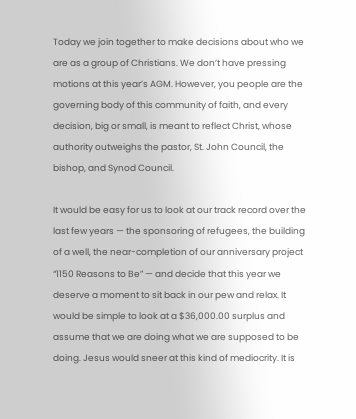Today we join together to make decisions about who we are as a group of Christians. We don’t have pressing motions at this year’s AGM. However, you people are the governing body of this community of faith, and every decision, big or small, is meant to reflect Christ, whose authority outweighs the pastor, St. John Council, the bishop, and Synod Council.

It would be easy for us to look at our track record over the last few years — the sponsoring of refugees, the building of a well, the near-completion of our anniversary project “1150 Reasons to Be” — and decide that this year we deserve a moment to sit back in our pew and relax. It would be simple to look at a $36,000.00 surplus and assume that we are doing what we are supposed to be doing. Jesus would sneer at this kind of mediocrity. It is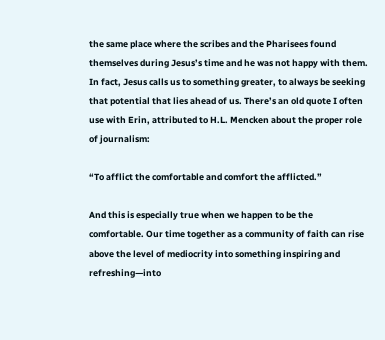the same place where the scribes and the Pharisees found themselves during Jesus’s time and he was not happy with them. In fact, Jesus calls us to something greater, to always be seeking that potential that lies ahead of us. There’s an old quote I often use with Erin, attributed to H.L. Mencken about the proper role of journalism:

“To afflict the comfortable and comfort the afflicted.”

And this is especially true when we happen to be the comfortable. Our time together as a community of faith can rise above the level of mediocrity into something inspiring and refreshing—into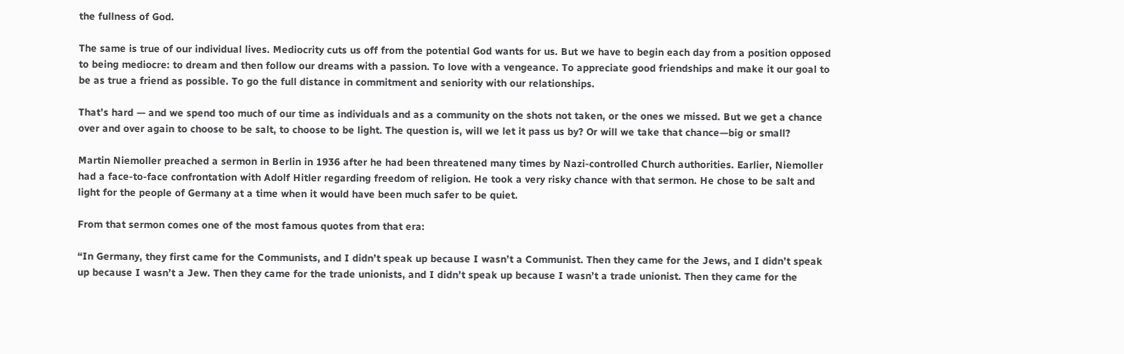the fullness of God.

The same is true of our individual lives. Mediocrity cuts us off from the potential God wants for us. But we have to begin each day from a position opposed to being mediocre: to dream and then follow our dreams with a passion. To love with a vengeance. To appreciate good friendships and make it our goal to be as true a friend as possible. To go the full distance in commitment and seniority with our relationships.

That’s hard — and we spend too much of our time as individuals and as a community on the shots not taken, or the ones we missed. But we get a chance over and over again to choose to be salt, to choose to be light. The question is, will we let it pass us by? Or will we take that chance—big or small?

Martin Niemoller preached a sermon in Berlin in 1936 after he had been threatened many times by Nazi-controlled Church authorities. Earlier, Niemoller had a face-to-face confrontation with Adolf Hitler regarding freedom of religion. He took a very risky chance with that sermon. He chose to be salt and light for the people of Germany at a time when it would have been much safer to be quiet.

From that sermon comes one of the most famous quotes from that era:

“In Germany, they first came for the Communists, and I didn’t speak up because I wasn’t a Communist. Then they came for the Jews, and I didn’t speak up because I wasn’t a Jew. Then they came for the trade unionists, and I didn’t speak up because I wasn’t a trade unionist. Then they came for the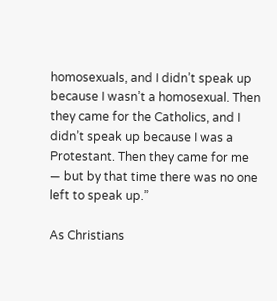homosexuals, and I didn’t speak up because I wasn’t a homosexual. Then they came for the Catholics, and I didn’t speak up because I was a Protestant. Then they came for me — but by that time there was no one left to speak up.”

As Christians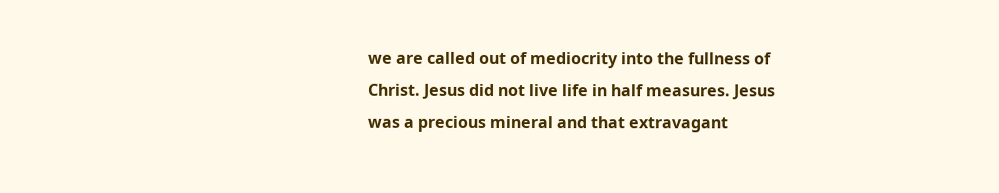we are called out of mediocrity into the fullness of Christ. Jesus did not live life in half measures. Jesus was a precious mineral and that extravagant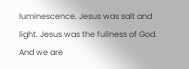luminescence. Jesus was salt and light. Jesus was the fullness of God. And we are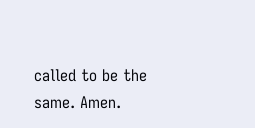called to be the same. Amen.